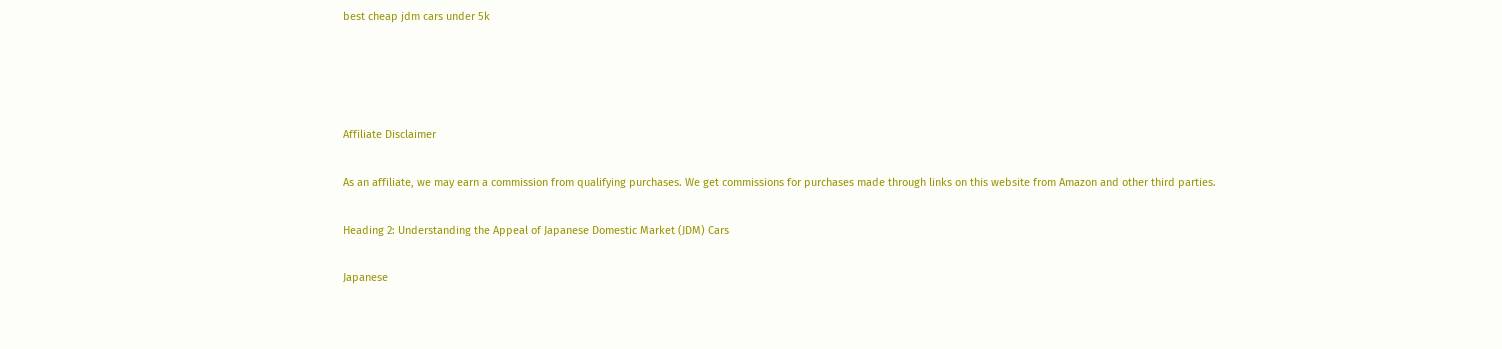best cheap jdm cars under 5k




Affiliate Disclaimer

As an affiliate, we may earn a commission from qualifying purchases. We get commissions for purchases made through links on this website from Amazon and other third parties.

Heading 2: Understanding the Appeal of Japanese Domestic Market (JDM) Cars

Japanese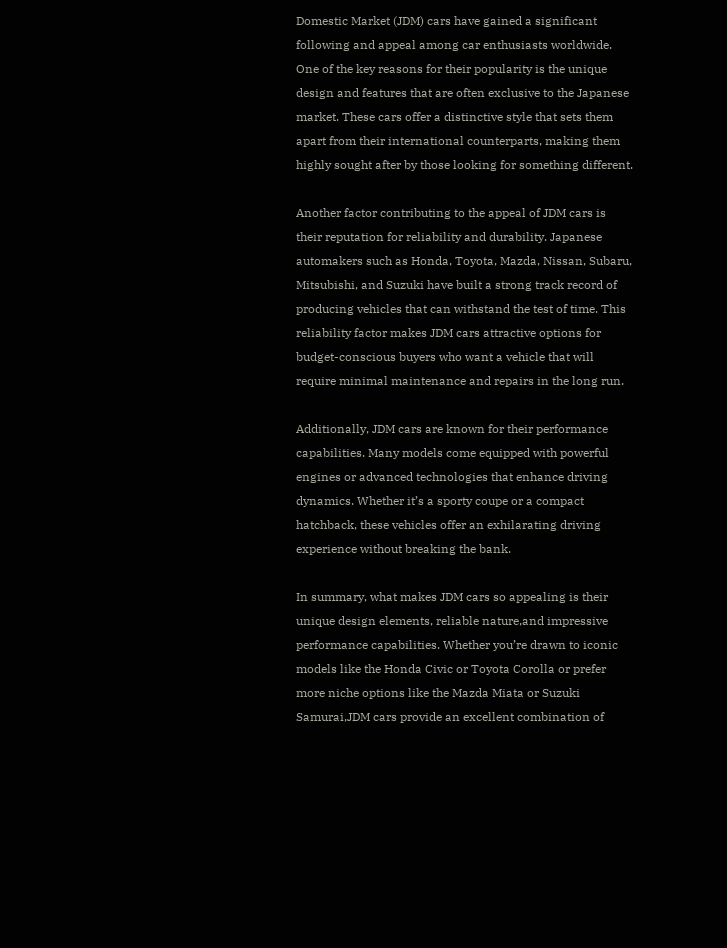Domestic Market (JDM) cars have gained a significant following and appeal among car enthusiasts worldwide. One of the key reasons for their popularity is the unique design and features that are often exclusive to the Japanese market. These cars offer a distinctive style that sets them apart from their international counterparts, making them highly sought after by those looking for something different.

Another factor contributing to the appeal of JDM cars is their reputation for reliability and durability. Japanese automakers such as Honda, Toyota, Mazda, Nissan, Subaru, Mitsubishi, and Suzuki have built a strong track record of producing vehicles that can withstand the test of time. This reliability factor makes JDM cars attractive options for budget-conscious buyers who want a vehicle that will require minimal maintenance and repairs in the long run.

Additionally, JDM cars are known for their performance capabilities. Many models come equipped with powerful engines or advanced technologies that enhance driving dynamics. Whether it’s a sporty coupe or a compact hatchback, these vehicles offer an exhilarating driving experience without breaking the bank.

In summary, what makes JDM cars so appealing is their unique design elements, reliable nature,and impressive performance capabilities. Whether you’re drawn to iconic models like the Honda Civic or Toyota Corolla or prefer more niche options like the Mazda Miata or Suzuki Samurai,JDM cars provide an excellent combination of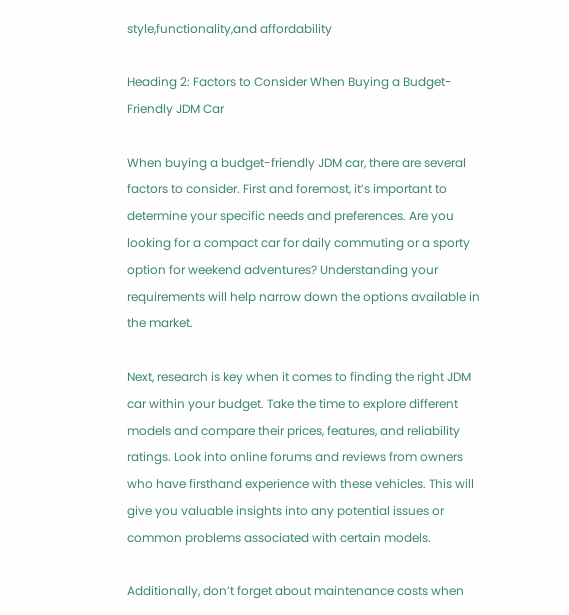style,functionality,and affordability

Heading 2: Factors to Consider When Buying a Budget-Friendly JDM Car

When buying a budget-friendly JDM car, there are several factors to consider. First and foremost, it’s important to determine your specific needs and preferences. Are you looking for a compact car for daily commuting or a sporty option for weekend adventures? Understanding your requirements will help narrow down the options available in the market.

Next, research is key when it comes to finding the right JDM car within your budget. Take the time to explore different models and compare their prices, features, and reliability ratings. Look into online forums and reviews from owners who have firsthand experience with these vehicles. This will give you valuable insights into any potential issues or common problems associated with certain models.

Additionally, don’t forget about maintenance costs when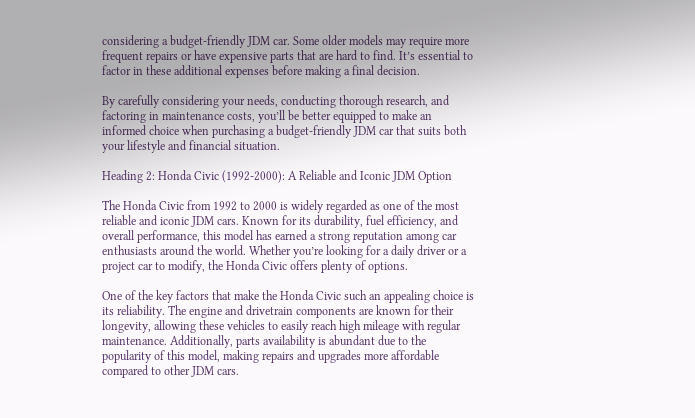considering a budget-friendly JDM car. Some older models may require more frequent repairs or have expensive parts that are hard to find. It’s essential to factor in these additional expenses before making a final decision.

By carefully considering your needs, conducting thorough research, and factoring in maintenance costs, you’ll be better equipped to make an informed choice when purchasing a budget-friendly JDM car that suits both your lifestyle and financial situation.

Heading 2: Honda Civic (1992-2000): A Reliable and Iconic JDM Option

The Honda Civic from 1992 to 2000 is widely regarded as one of the most reliable and iconic JDM cars. Known for its durability, fuel efficiency, and overall performance, this model has earned a strong reputation among car enthusiasts around the world. Whether you’re looking for a daily driver or a project car to modify, the Honda Civic offers plenty of options.

One of the key factors that make the Honda Civic such an appealing choice is its reliability. The engine and drivetrain components are known for their longevity, allowing these vehicles to easily reach high mileage with regular maintenance. Additionally, parts availability is abundant due to the popularity of this model, making repairs and upgrades more affordable compared to other JDM cars.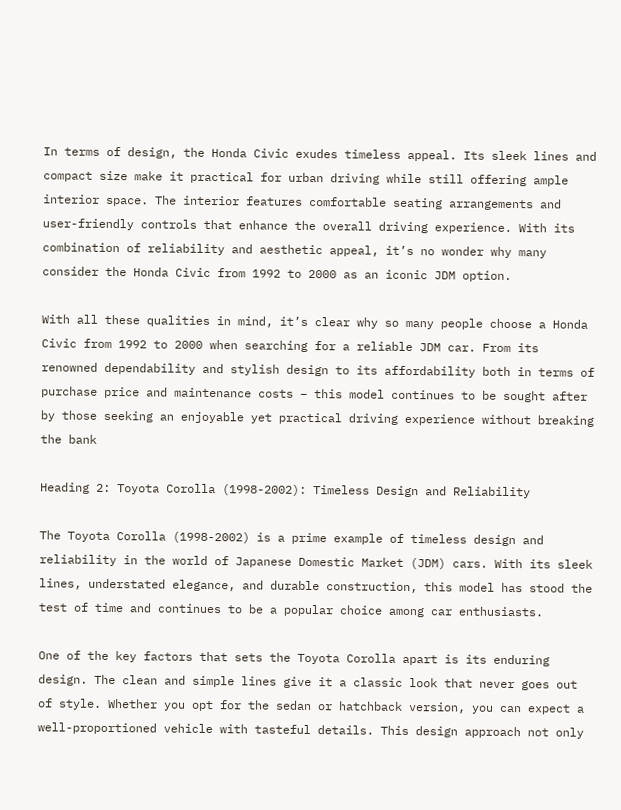In terms of design, the Honda Civic exudes timeless appeal. Its sleek lines and compact size make it practical for urban driving while still offering ample interior space. The interior features comfortable seating arrangements and user-friendly controls that enhance the overall driving experience. With its combination of reliability and aesthetic appeal, it’s no wonder why many consider the Honda Civic from 1992 to 2000 as an iconic JDM option.

With all these qualities in mind, it’s clear why so many people choose a Honda Civic from 1992 to 2000 when searching for a reliable JDM car. From its renowned dependability and stylish design to its affordability both in terms of purchase price and maintenance costs – this model continues to be sought after by those seeking an enjoyable yet practical driving experience without breaking the bank

Heading 2: Toyota Corolla (1998-2002): Timeless Design and Reliability

The Toyota Corolla (1998-2002) is a prime example of timeless design and reliability in the world of Japanese Domestic Market (JDM) cars. With its sleek lines, understated elegance, and durable construction, this model has stood the test of time and continues to be a popular choice among car enthusiasts.

One of the key factors that sets the Toyota Corolla apart is its enduring design. The clean and simple lines give it a classic look that never goes out of style. Whether you opt for the sedan or hatchback version, you can expect a well-proportioned vehicle with tasteful details. This design approach not only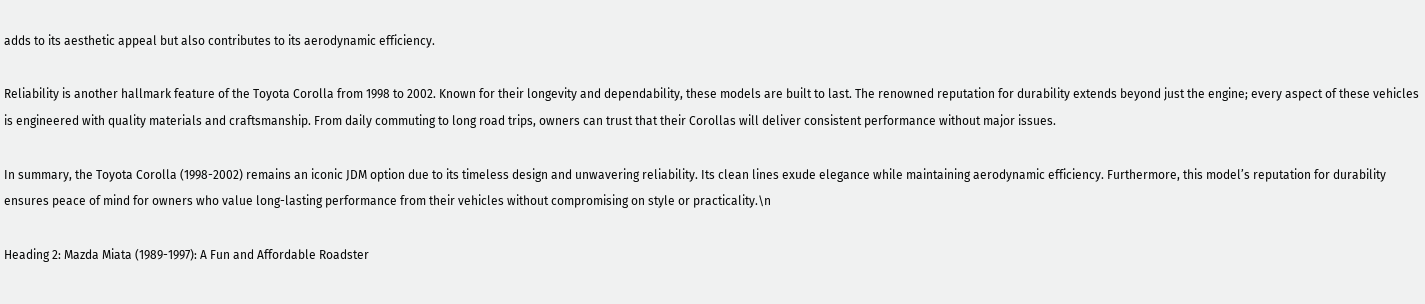adds to its aesthetic appeal but also contributes to its aerodynamic efficiency.

Reliability is another hallmark feature of the Toyota Corolla from 1998 to 2002. Known for their longevity and dependability, these models are built to last. The renowned reputation for durability extends beyond just the engine; every aspect of these vehicles is engineered with quality materials and craftsmanship. From daily commuting to long road trips, owners can trust that their Corollas will deliver consistent performance without major issues.

In summary, the Toyota Corolla (1998-2002) remains an iconic JDM option due to its timeless design and unwavering reliability. Its clean lines exude elegance while maintaining aerodynamic efficiency. Furthermore, this model’s reputation for durability ensures peace of mind for owners who value long-lasting performance from their vehicles without compromising on style or practicality.\n

Heading 2: Mazda Miata (1989-1997): A Fun and Affordable Roadster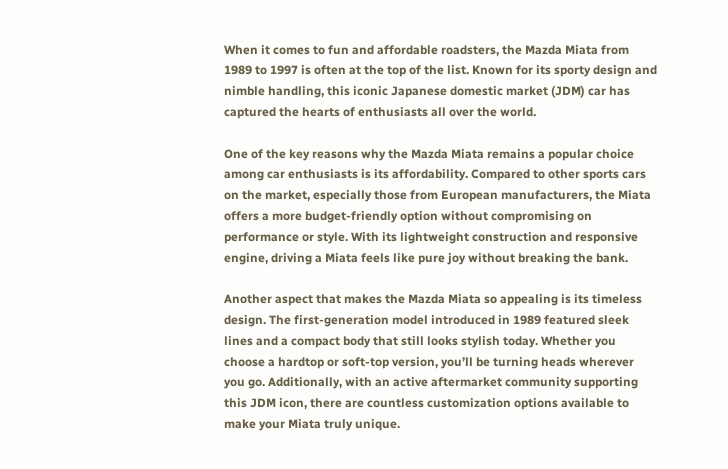When it comes to fun and affordable roadsters, the Mazda Miata from 1989 to 1997 is often at the top of the list. Known for its sporty design and nimble handling, this iconic Japanese domestic market (JDM) car has captured the hearts of enthusiasts all over the world.

One of the key reasons why the Mazda Miata remains a popular choice among car enthusiasts is its affordability. Compared to other sports cars on the market, especially those from European manufacturers, the Miata offers a more budget-friendly option without compromising on performance or style. With its lightweight construction and responsive engine, driving a Miata feels like pure joy without breaking the bank.

Another aspect that makes the Mazda Miata so appealing is its timeless design. The first-generation model introduced in 1989 featured sleek lines and a compact body that still looks stylish today. Whether you choose a hardtop or soft-top version, you’ll be turning heads wherever you go. Additionally, with an active aftermarket community supporting this JDM icon, there are countless customization options available to make your Miata truly unique.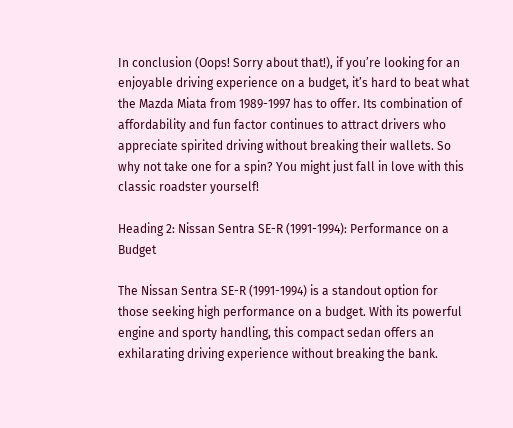In conclusion (Oops! Sorry about that!), if you’re looking for an enjoyable driving experience on a budget, it’s hard to beat what the Mazda Miata from 1989-1997 has to offer. Its combination of affordability and fun factor continues to attract drivers who appreciate spirited driving without breaking their wallets. So why not take one for a spin? You might just fall in love with this classic roadster yourself!

Heading 2: Nissan Sentra SE-R (1991-1994): Performance on a Budget

The Nissan Sentra SE-R (1991-1994) is a standout option for those seeking high performance on a budget. With its powerful engine and sporty handling, this compact sedan offers an exhilarating driving experience without breaking the bank.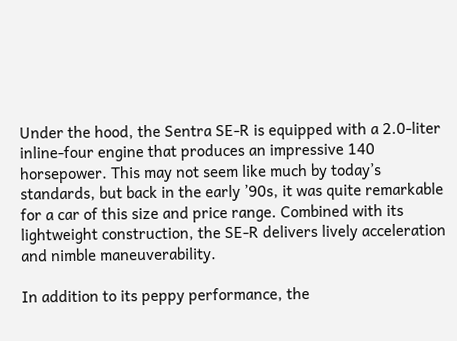Under the hood, the Sentra SE-R is equipped with a 2.0-liter inline-four engine that produces an impressive 140 horsepower. This may not seem like much by today’s standards, but back in the early ’90s, it was quite remarkable for a car of this size and price range. Combined with its lightweight construction, the SE-R delivers lively acceleration and nimble maneuverability.

In addition to its peppy performance, the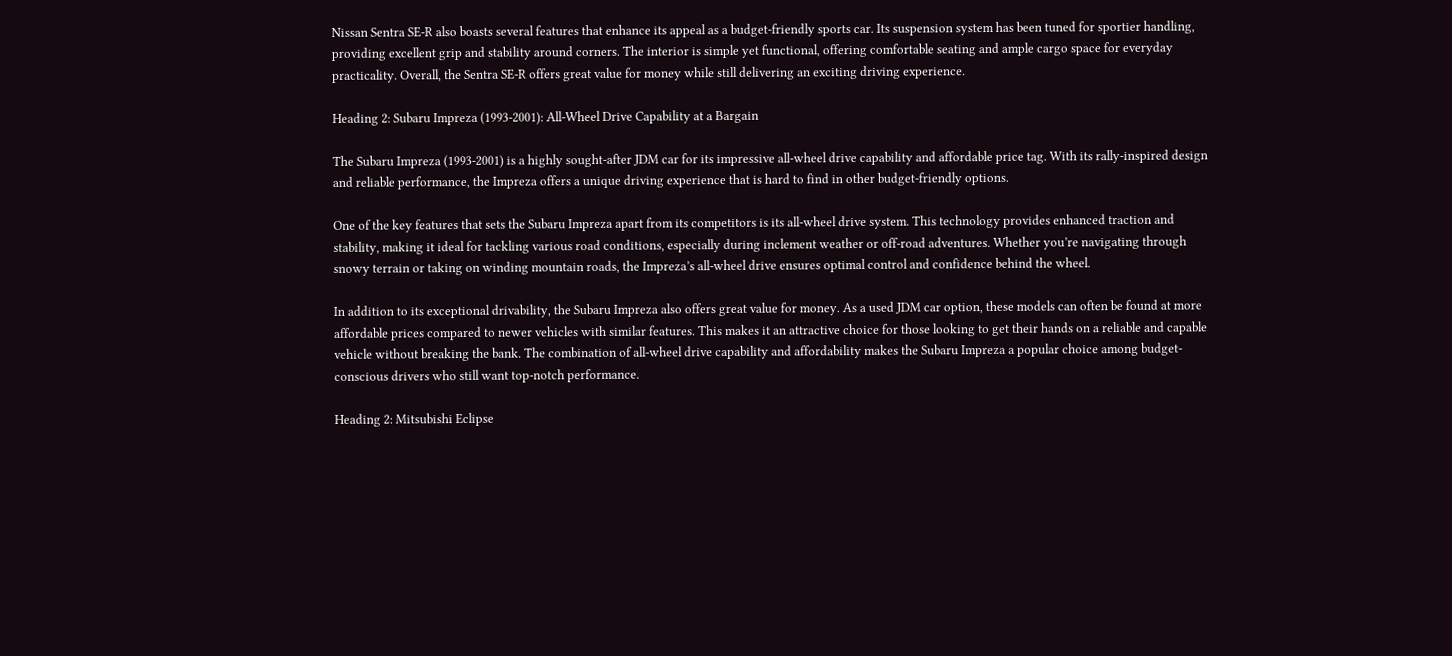Nissan Sentra SE-R also boasts several features that enhance its appeal as a budget-friendly sports car. Its suspension system has been tuned for sportier handling, providing excellent grip and stability around corners. The interior is simple yet functional, offering comfortable seating and ample cargo space for everyday practicality. Overall, the Sentra SE-R offers great value for money while still delivering an exciting driving experience.

Heading 2: Subaru Impreza (1993-2001): All-Wheel Drive Capability at a Bargain

The Subaru Impreza (1993-2001) is a highly sought-after JDM car for its impressive all-wheel drive capability and affordable price tag. With its rally-inspired design and reliable performance, the Impreza offers a unique driving experience that is hard to find in other budget-friendly options.

One of the key features that sets the Subaru Impreza apart from its competitors is its all-wheel drive system. This technology provides enhanced traction and stability, making it ideal for tackling various road conditions, especially during inclement weather or off-road adventures. Whether you’re navigating through snowy terrain or taking on winding mountain roads, the Impreza’s all-wheel drive ensures optimal control and confidence behind the wheel.

In addition to its exceptional drivability, the Subaru Impreza also offers great value for money. As a used JDM car option, these models can often be found at more affordable prices compared to newer vehicles with similar features. This makes it an attractive choice for those looking to get their hands on a reliable and capable vehicle without breaking the bank. The combination of all-wheel drive capability and affordability makes the Subaru Impreza a popular choice among budget-conscious drivers who still want top-notch performance.

Heading 2: Mitsubishi Eclipse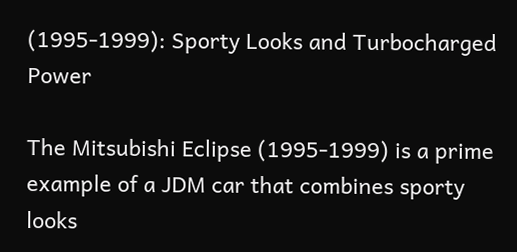(1995-1999): Sporty Looks and Turbocharged Power

The Mitsubishi Eclipse (1995-1999) is a prime example of a JDM car that combines sporty looks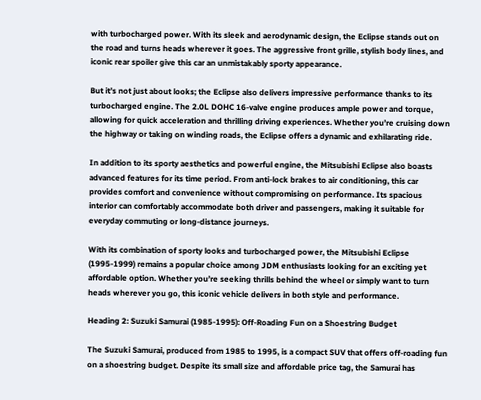with turbocharged power. With its sleek and aerodynamic design, the Eclipse stands out on the road and turns heads wherever it goes. The aggressive front grille, stylish body lines, and iconic rear spoiler give this car an unmistakably sporty appearance.

But it’s not just about looks; the Eclipse also delivers impressive performance thanks to its turbocharged engine. The 2.0L DOHC 16-valve engine produces ample power and torque, allowing for quick acceleration and thrilling driving experiences. Whether you’re cruising down the highway or taking on winding roads, the Eclipse offers a dynamic and exhilarating ride.

In addition to its sporty aesthetics and powerful engine, the Mitsubishi Eclipse also boasts advanced features for its time period. From anti-lock brakes to air conditioning, this car provides comfort and convenience without compromising on performance. Its spacious interior can comfortably accommodate both driver and passengers, making it suitable for everyday commuting or long-distance journeys.

With its combination of sporty looks and turbocharged power, the Mitsubishi Eclipse (1995-1999) remains a popular choice among JDM enthusiasts looking for an exciting yet affordable option. Whether you’re seeking thrills behind the wheel or simply want to turn heads wherever you go, this iconic vehicle delivers in both style and performance.

Heading 2: Suzuki Samurai (1985-1995): Off-Roading Fun on a Shoestring Budget

The Suzuki Samurai, produced from 1985 to 1995, is a compact SUV that offers off-roading fun on a shoestring budget. Despite its small size and affordable price tag, the Samurai has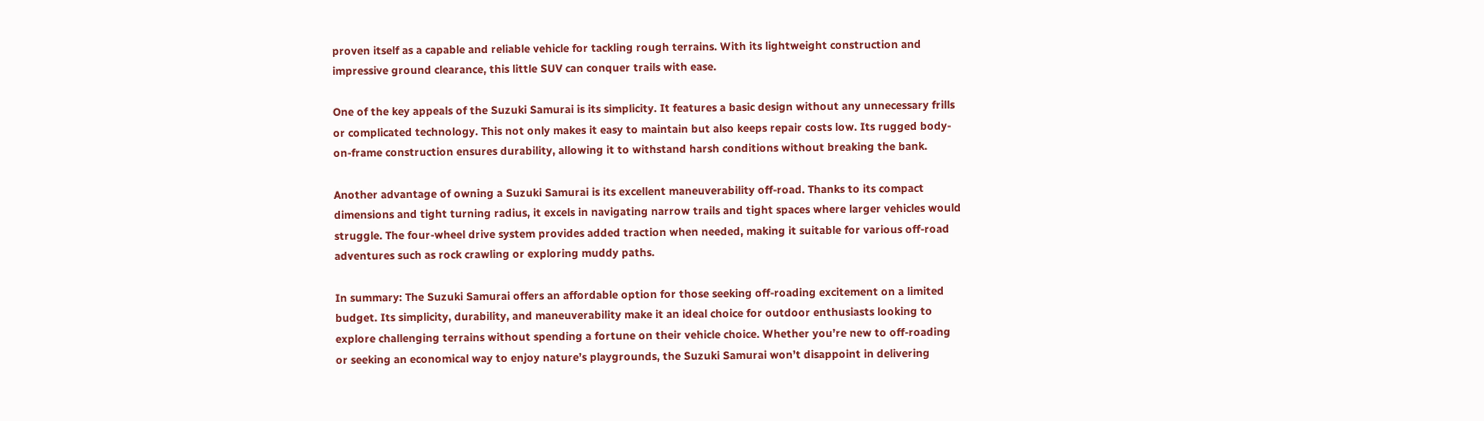proven itself as a capable and reliable vehicle for tackling rough terrains. With its lightweight construction and impressive ground clearance, this little SUV can conquer trails with ease.

One of the key appeals of the Suzuki Samurai is its simplicity. It features a basic design without any unnecessary frills or complicated technology. This not only makes it easy to maintain but also keeps repair costs low. Its rugged body-on-frame construction ensures durability, allowing it to withstand harsh conditions without breaking the bank.

Another advantage of owning a Suzuki Samurai is its excellent maneuverability off-road. Thanks to its compact dimensions and tight turning radius, it excels in navigating narrow trails and tight spaces where larger vehicles would struggle. The four-wheel drive system provides added traction when needed, making it suitable for various off-road adventures such as rock crawling or exploring muddy paths.

In summary: The Suzuki Samurai offers an affordable option for those seeking off-roading excitement on a limited budget. Its simplicity, durability, and maneuverability make it an ideal choice for outdoor enthusiasts looking to explore challenging terrains without spending a fortune on their vehicle choice. Whether you’re new to off-roading or seeking an economical way to enjoy nature’s playgrounds, the Suzuki Samurai won’t disappoint in delivering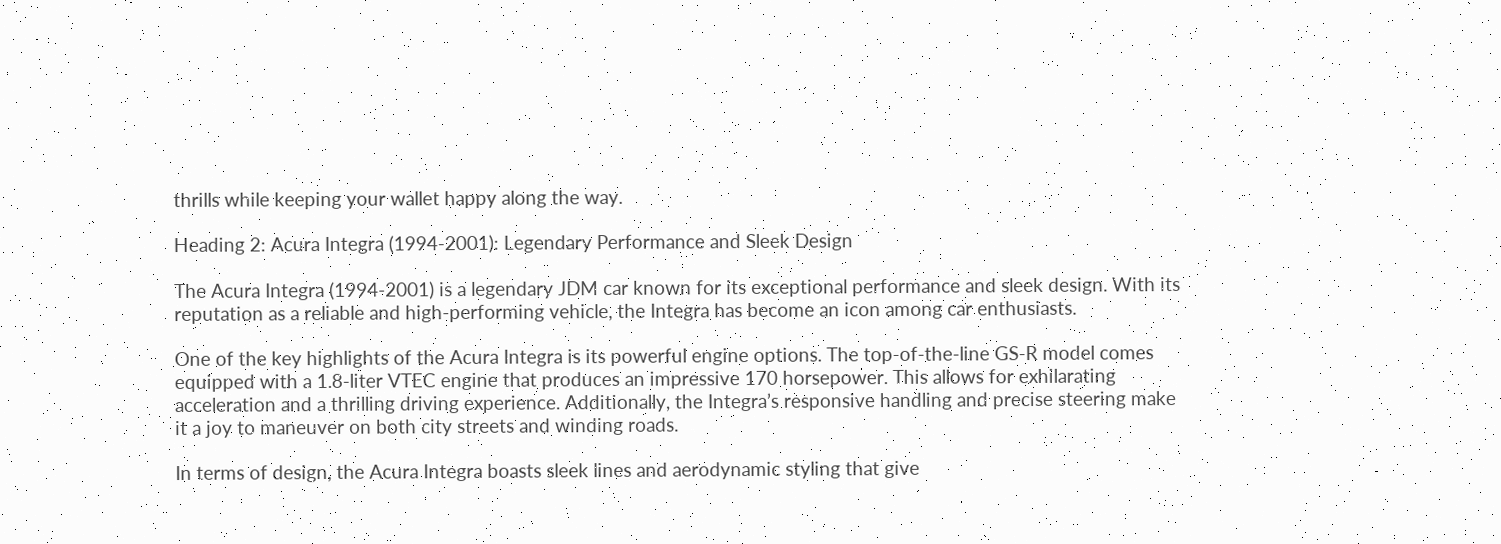thrills while keeping your wallet happy along the way.

Heading 2: Acura Integra (1994-2001): Legendary Performance and Sleek Design

The Acura Integra (1994-2001) is a legendary JDM car known for its exceptional performance and sleek design. With its reputation as a reliable and high-performing vehicle, the Integra has become an icon among car enthusiasts.

One of the key highlights of the Acura Integra is its powerful engine options. The top-of-the-line GS-R model comes equipped with a 1.8-liter VTEC engine that produces an impressive 170 horsepower. This allows for exhilarating acceleration and a thrilling driving experience. Additionally, the Integra’s responsive handling and precise steering make it a joy to maneuver on both city streets and winding roads.

In terms of design, the Acura Integra boasts sleek lines and aerodynamic styling that give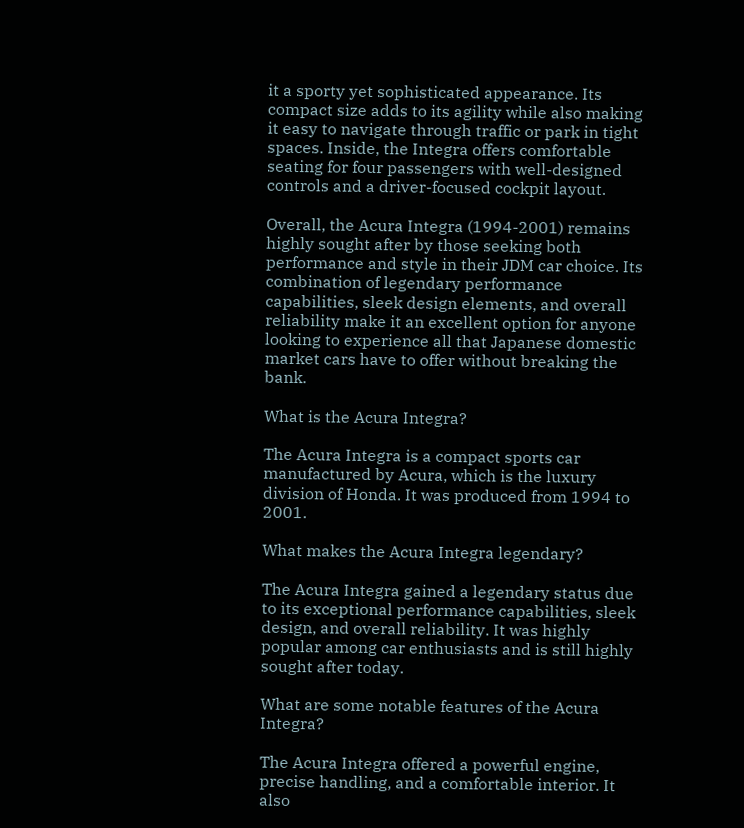it a sporty yet sophisticated appearance. Its compact size adds to its agility while also making it easy to navigate through traffic or park in tight spaces. Inside, the Integra offers comfortable seating for four passengers with well-designed controls and a driver-focused cockpit layout.

Overall, the Acura Integra (1994-2001) remains highly sought after by those seeking both performance and style in their JDM car choice. Its combination of legendary performance capabilities, sleek design elements, and overall reliability make it an excellent option for anyone looking to experience all that Japanese domestic market cars have to offer without breaking the bank.

What is the Acura Integra?

The Acura Integra is a compact sports car manufactured by Acura, which is the luxury division of Honda. It was produced from 1994 to 2001.

What makes the Acura Integra legendary?

The Acura Integra gained a legendary status due to its exceptional performance capabilities, sleek design, and overall reliability. It was highly popular among car enthusiasts and is still highly sought after today.

What are some notable features of the Acura Integra?

The Acura Integra offered a powerful engine, precise handling, and a comfortable interior. It also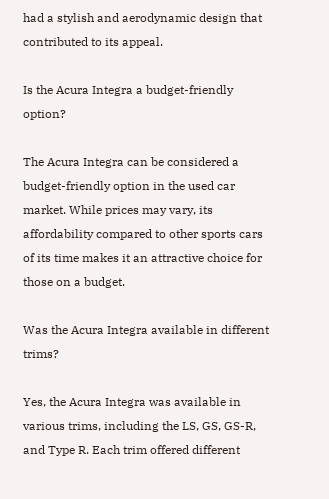had a stylish and aerodynamic design that contributed to its appeal.

Is the Acura Integra a budget-friendly option?

The Acura Integra can be considered a budget-friendly option in the used car market. While prices may vary, its affordability compared to other sports cars of its time makes it an attractive choice for those on a budget.

Was the Acura Integra available in different trims?

Yes, the Acura Integra was available in various trims, including the LS, GS, GS-R, and Type R. Each trim offered different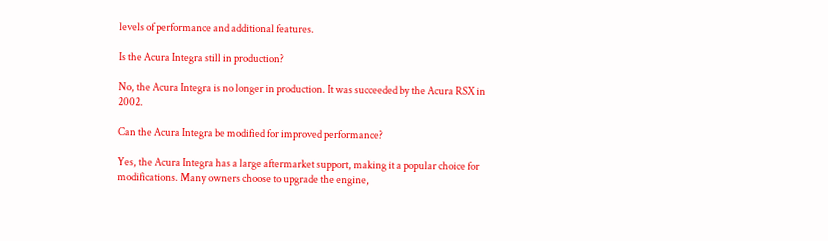levels of performance and additional features.

Is the Acura Integra still in production?

No, the Acura Integra is no longer in production. It was succeeded by the Acura RSX in 2002.

Can the Acura Integra be modified for improved performance?

Yes, the Acura Integra has a large aftermarket support, making it a popular choice for modifications. Many owners choose to upgrade the engine,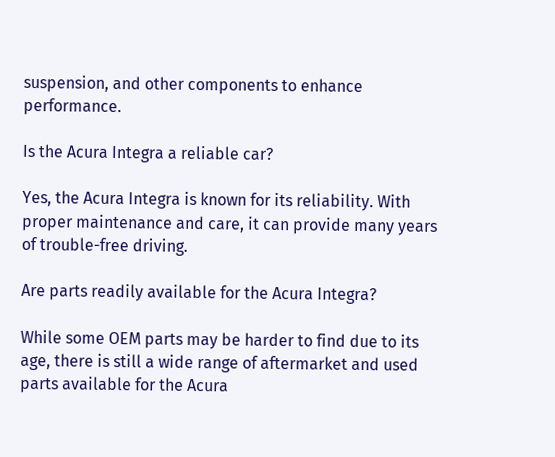suspension, and other components to enhance performance.

Is the Acura Integra a reliable car?

Yes, the Acura Integra is known for its reliability. With proper maintenance and care, it can provide many years of trouble-free driving.

Are parts readily available for the Acura Integra?

While some OEM parts may be harder to find due to its age, there is still a wide range of aftermarket and used parts available for the Acura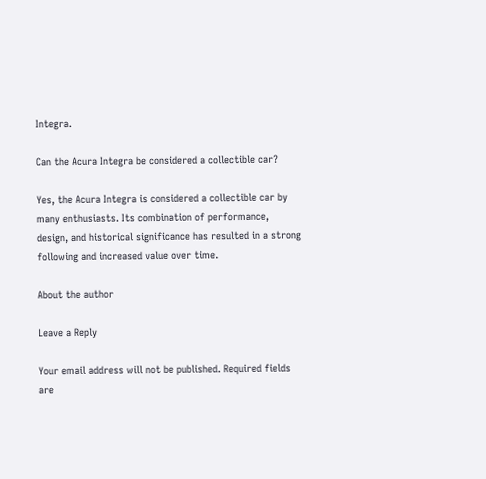Integra.

Can the Acura Integra be considered a collectible car?

Yes, the Acura Integra is considered a collectible car by many enthusiasts. Its combination of performance, design, and historical significance has resulted in a strong following and increased value over time.

About the author

Leave a Reply

Your email address will not be published. Required fields are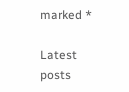marked *

Latest posts